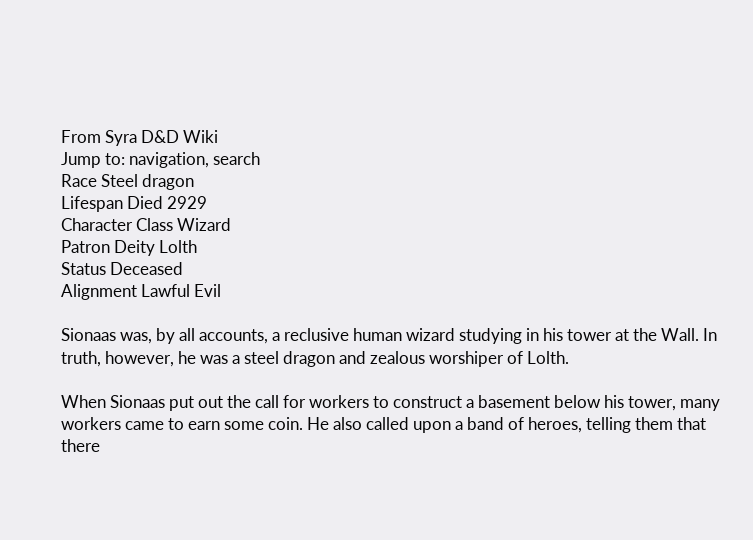From Syra D&D Wiki
Jump to: navigation, search
Race Steel dragon
Lifespan Died 2929
Character Class Wizard
Patron Deity Lolth
Status Deceased
Alignment Lawful Evil

Sionaas was, by all accounts, a reclusive human wizard studying in his tower at the Wall. In truth, however, he was a steel dragon and zealous worshiper of Lolth.

When Sionaas put out the call for workers to construct a basement below his tower, many workers came to earn some coin. He also called upon a band of heroes, telling them that there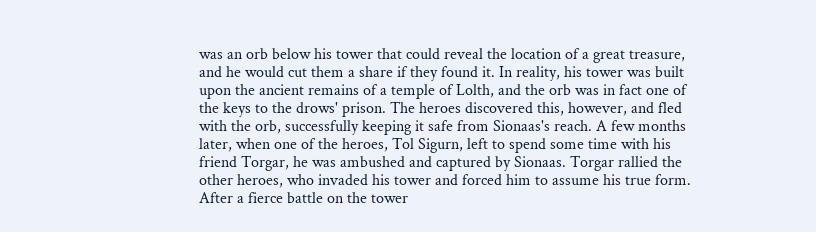was an orb below his tower that could reveal the location of a great treasure, and he would cut them a share if they found it. In reality, his tower was built upon the ancient remains of a temple of Lolth, and the orb was in fact one of the keys to the drows' prison. The heroes discovered this, however, and fled with the orb, successfully keeping it safe from Sionaas's reach. A few months later, when one of the heroes, Tol Sigurn, left to spend some time with his friend Torgar, he was ambushed and captured by Sionaas. Torgar rallied the other heroes, who invaded his tower and forced him to assume his true form. After a fierce battle on the tower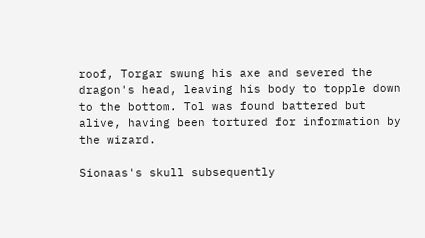roof, Torgar swung his axe and severed the dragon's head, leaving his body to topple down to the bottom. Tol was found battered but alive, having been tortured for information by the wizard.

Sionaas's skull subsequently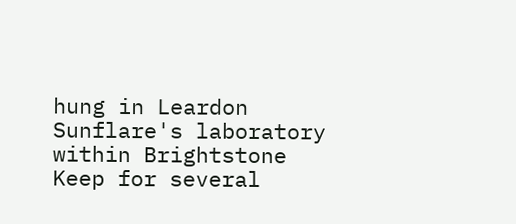hung in Leardon Sunflare's laboratory within Brightstone Keep for several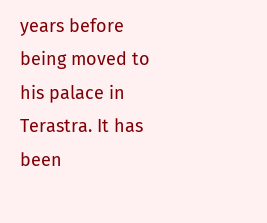years before being moved to his palace in Terastra. It has been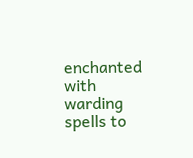enchanted with warding spells to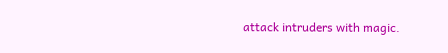attack intruders with magic.